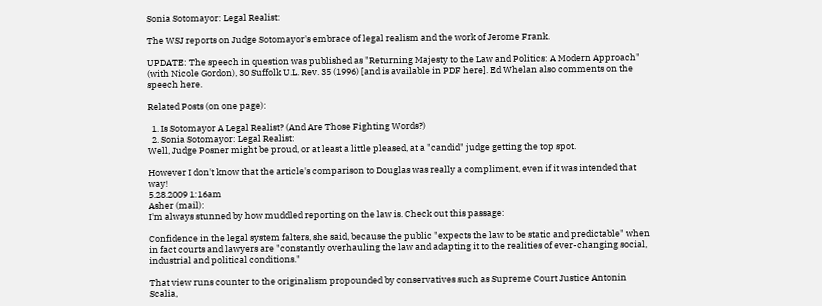Sonia Sotomayor: Legal Realist:

The WSJ reports on Judge Sotomayor's embrace of legal realism and the work of Jerome Frank.

UPDATE: The speech in question was published as "Returning Majesty to the Law and Politics: A Modern Approach" (with Nicole Gordon), 30 Suffolk U.L. Rev. 35 (1996) [and is available in PDF here]. Ed Whelan also comments on the speech here.

Related Posts (on one page):

  1. Is Sotomayor A Legal Realist? (And Are Those Fighting Words?)
  2. Sonia Sotomayor: Legal Realist:
Well, Judge Posner might be proud, or at least a little pleased, at a "candid" judge getting the top spot.

However I don't know that the article's comparison to Douglas was really a compliment, even if it was intended that way!
5.28.2009 1:16am
Asher (mail):
I'm always stunned by how muddled reporting on the law is. Check out this passage:

Confidence in the legal system falters, she said, because the public "expects the law to be static and predictable" when in fact courts and lawyers are "constantly overhauling the law and adapting it to the realities of ever-changing social, industrial and political conditions."

That view runs counter to the originalism propounded by conservatives such as Supreme Court Justice Antonin Scalia,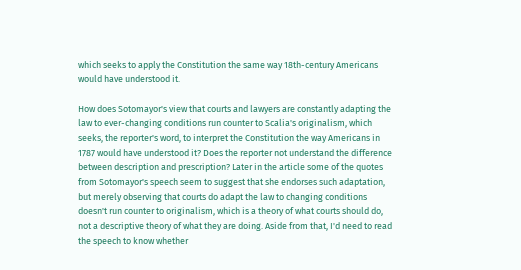which seeks to apply the Constitution the same way 18th-century Americans would have understood it.

How does Sotomayor's view that courts and lawyers are constantly adapting the law to ever-changing conditions run counter to Scalia's originalism, which seeks, the reporter's word, to interpret the Constitution the way Americans in 1787 would have understood it? Does the reporter not understand the difference between description and prescription? Later in the article some of the quotes from Sotomayor's speech seem to suggest that she endorses such adaptation, but merely observing that courts do adapt the law to changing conditions doesn't run counter to originalism, which is a theory of what courts should do, not a descriptive theory of what they are doing. Aside from that, I'd need to read the speech to know whether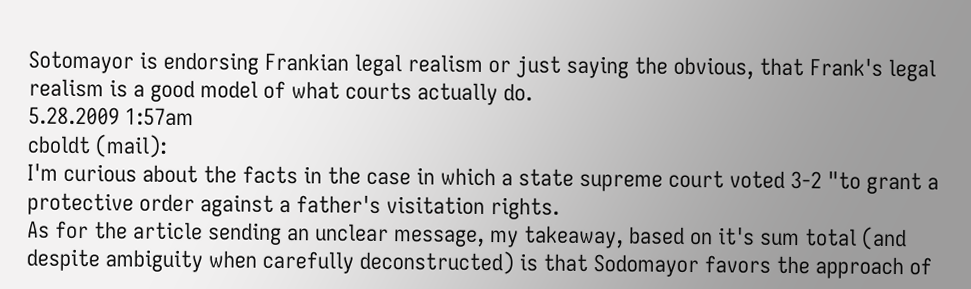Sotomayor is endorsing Frankian legal realism or just saying the obvious, that Frank's legal realism is a good model of what courts actually do.
5.28.2009 1:57am
cboldt (mail):
I'm curious about the facts in the case in which a state supreme court voted 3-2 "to grant a protective order against a father's visitation rights.
As for the article sending an unclear message, my takeaway, based on it's sum total (and despite ambiguity when carefully deconstructed) is that Sodomayor favors the approach of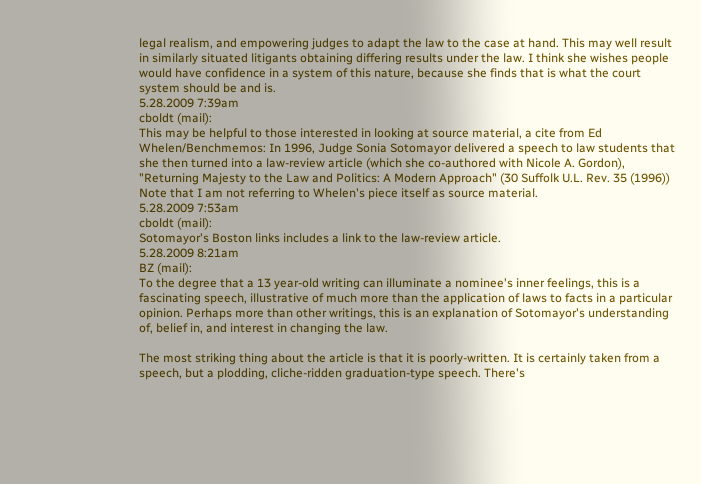legal realism, and empowering judges to adapt the law to the case at hand. This may well result in similarly situated litigants obtaining differing results under the law. I think she wishes people would have confidence in a system of this nature, because she finds that is what the court system should be and is.
5.28.2009 7:39am
cboldt (mail):
This may be helpful to those interested in looking at source material, a cite from Ed Whelen/Benchmemos: In 1996, Judge Sonia Sotomayor delivered a speech to law students that she then turned into a law-review article (which she co-authored with Nicole A. Gordon), "Returning Majesty to the Law and Politics: A Modern Approach" (30 Suffolk U.L. Rev. 35 (1996))
Note that I am not referring to Whelen's piece itself as source material.
5.28.2009 7:53am
cboldt (mail):
Sotomayor's Boston links includes a link to the law-review article.
5.28.2009 8:21am
BZ (mail):
To the degree that a 13 year-old writing can illuminate a nominee's inner feelings, this is a fascinating speech, illustrative of much more than the application of laws to facts in a particular opinion. Perhaps more than other writings, this is an explanation of Sotomayor's understanding of, belief in, and interest in changing the law.

The most striking thing about the article is that it is poorly-written. It is certainly taken from a speech, but a plodding, cliche-ridden graduation-type speech. There's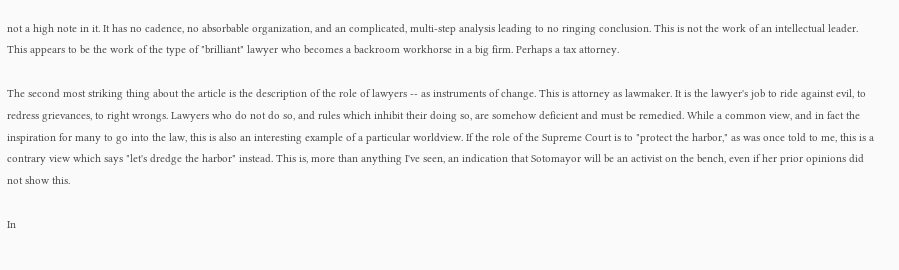not a high note in it. It has no cadence, no absorbable organization, and an complicated, multi-step analysis leading to no ringing conclusion. This is not the work of an intellectual leader. This appears to be the work of the type of "brilliant" lawyer who becomes a backroom workhorse in a big firm. Perhaps a tax attorney.

The second most striking thing about the article is the description of the role of lawyers -- as instruments of change. This is attorney as lawmaker. It is the lawyer's job to ride against evil, to redress grievances, to right wrongs. Lawyers who do not do so, and rules which inhibit their doing so, are somehow deficient and must be remedied. While a common view, and in fact the inspiration for many to go into the law, this is also an interesting example of a particular worldview. If the role of the Supreme Court is to "protect the harbor," as was once told to me, this is a contrary view which says "let's dredge the harbor" instead. This is, more than anything I've seen, an indication that Sotomayor will be an activist on the bench, even if her prior opinions did not show this.

In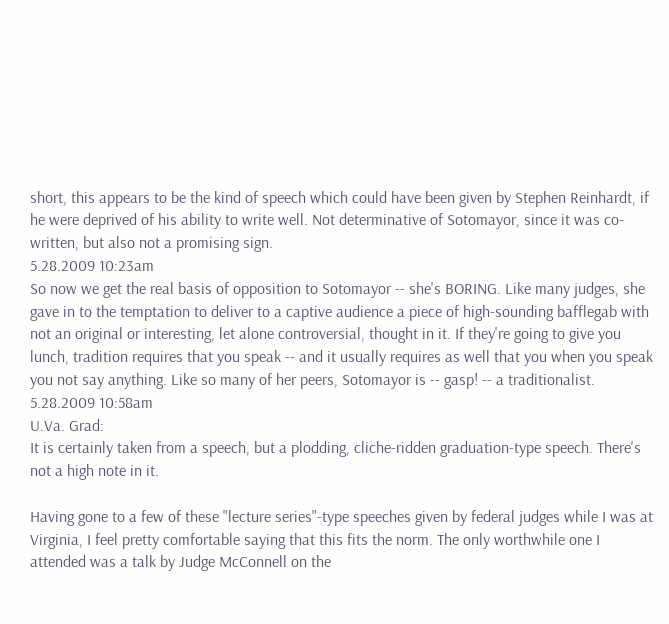short, this appears to be the kind of speech which could have been given by Stephen Reinhardt, if he were deprived of his ability to write well. Not determinative of Sotomayor, since it was co-written, but also not a promising sign.
5.28.2009 10:23am
So now we get the real basis of opposition to Sotomayor -- she's BORING. Like many judges, she gave in to the temptation to deliver to a captive audience a piece of high-sounding bafflegab with not an original or interesting, let alone controversial, thought in it. If they're going to give you lunch, tradition requires that you speak -- and it usually requires as well that you when you speak you not say anything. Like so many of her peers, Sotomayor is -- gasp! -- a traditionalist.
5.28.2009 10:58am
U.Va. Grad:
It is certainly taken from a speech, but a plodding, cliche-ridden graduation-type speech. There's not a high note in it.

Having gone to a few of these "lecture series"-type speeches given by federal judges while I was at Virginia, I feel pretty comfortable saying that this fits the norm. The only worthwhile one I attended was a talk by Judge McConnell on the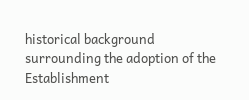historical background surrounding the adoption of the Establishment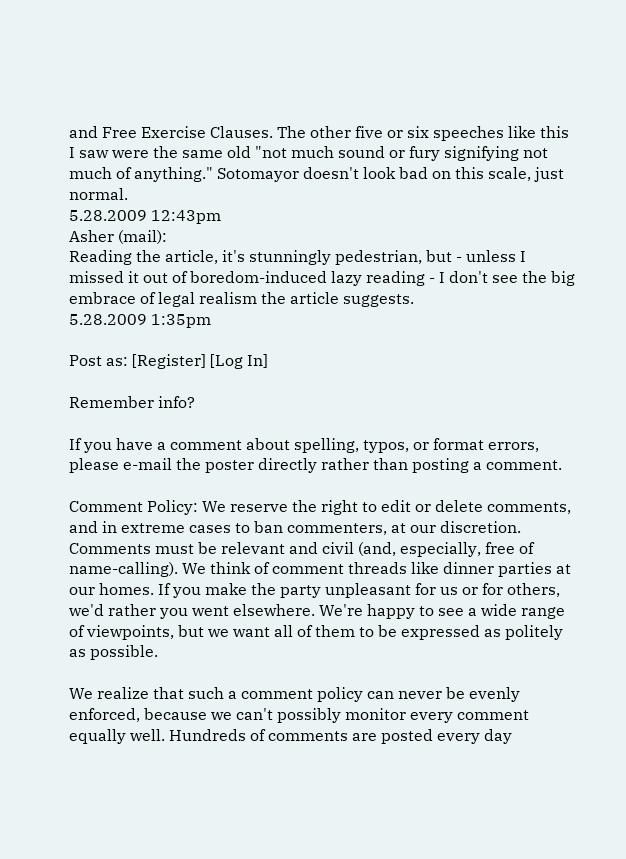and Free Exercise Clauses. The other five or six speeches like this I saw were the same old "not much sound or fury signifying not much of anything." Sotomayor doesn't look bad on this scale, just normal.
5.28.2009 12:43pm
Asher (mail):
Reading the article, it's stunningly pedestrian, but - unless I missed it out of boredom-induced lazy reading - I don't see the big embrace of legal realism the article suggests.
5.28.2009 1:35pm

Post as: [Register] [Log In]

Remember info?

If you have a comment about spelling, typos, or format errors, please e-mail the poster directly rather than posting a comment.

Comment Policy: We reserve the right to edit or delete comments, and in extreme cases to ban commenters, at our discretion. Comments must be relevant and civil (and, especially, free of name-calling). We think of comment threads like dinner parties at our homes. If you make the party unpleasant for us or for others, we'd rather you went elsewhere. We're happy to see a wide range of viewpoints, but we want all of them to be expressed as politely as possible.

We realize that such a comment policy can never be evenly enforced, because we can't possibly monitor every comment equally well. Hundreds of comments are posted every day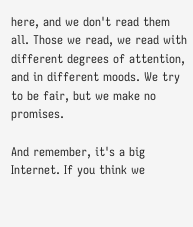here, and we don't read them all. Those we read, we read with different degrees of attention, and in different moods. We try to be fair, but we make no promises.

And remember, it's a big Internet. If you think we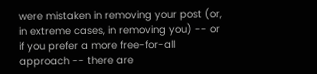were mistaken in removing your post (or, in extreme cases, in removing you) -- or if you prefer a more free-for-all approach -- there are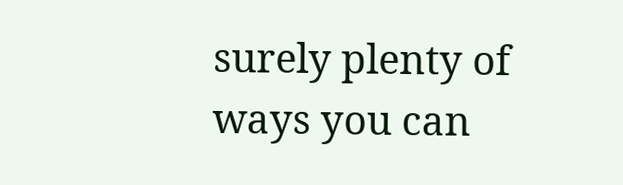surely plenty of ways you can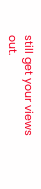still get your views out.